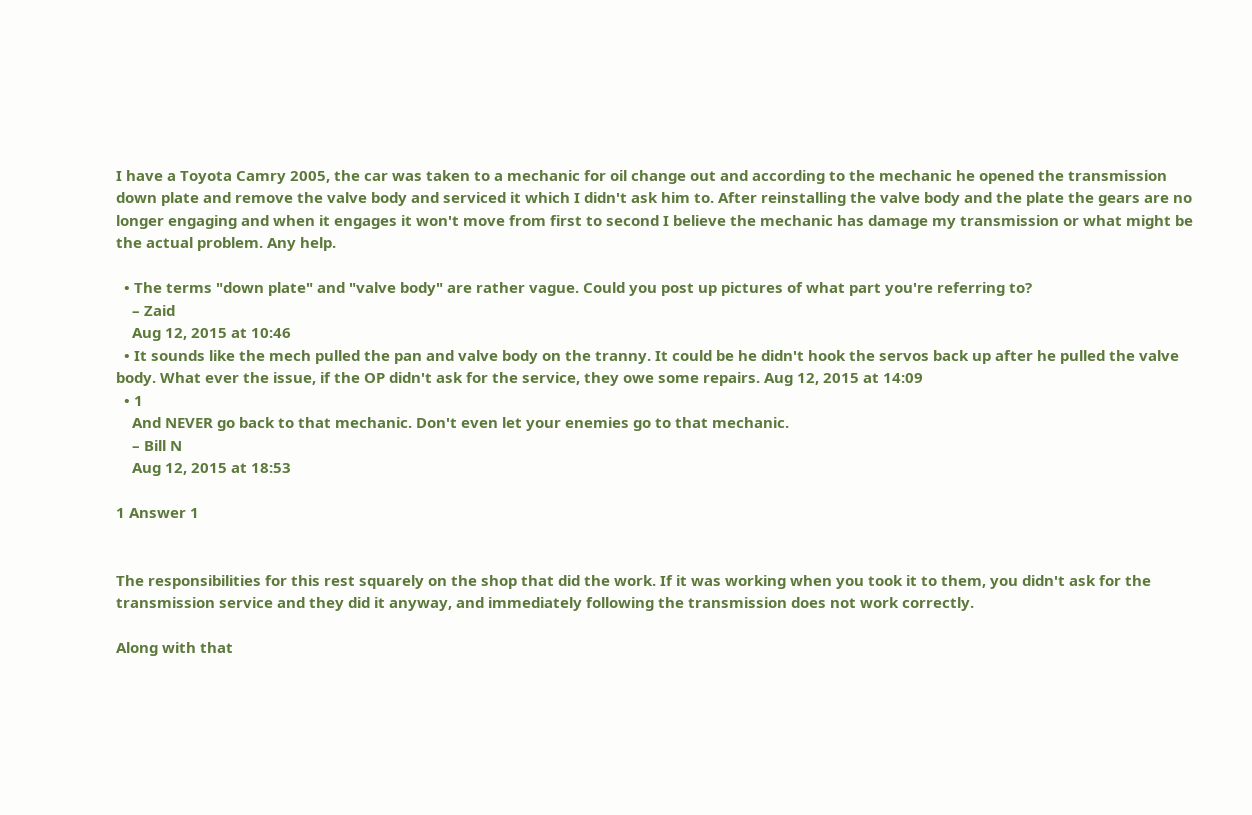I have a Toyota Camry 2005, the car was taken to a mechanic for oil change out and according to the mechanic he opened the transmission down plate and remove the valve body and serviced it which I didn't ask him to. After reinstalling the valve body and the plate the gears are no longer engaging and when it engages it won't move from first to second I believe the mechanic has damage my transmission or what might be the actual problem. Any help.

  • The terms "down plate" and "valve body" are rather vague. Could you post up pictures of what part you're referring to?
    – Zaid
    Aug 12, 2015 at 10:46
  • It sounds like the mech pulled the pan and valve body on the tranny. It could be he didn't hook the servos back up after he pulled the valve body. What ever the issue, if the OP didn't ask for the service, they owe some repairs. Aug 12, 2015 at 14:09
  • 1
    And NEVER go back to that mechanic. Don't even let your enemies go to that mechanic.
    – Bill N
    Aug 12, 2015 at 18:53

1 Answer 1


The responsibilities for this rest squarely on the shop that did the work. If it was working when you took it to them, you didn't ask for the transmission service and they did it anyway, and immediately following the transmission does not work correctly.

Along with that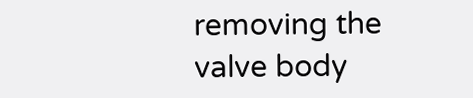removing the valve body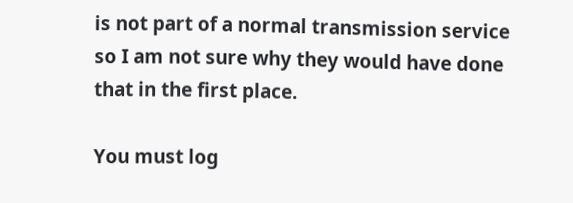is not part of a normal transmission service so I am not sure why they would have done that in the first place.

You must log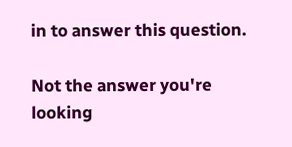in to answer this question.

Not the answer you're looking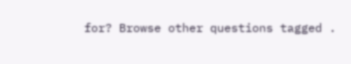for? Browse other questions tagged .